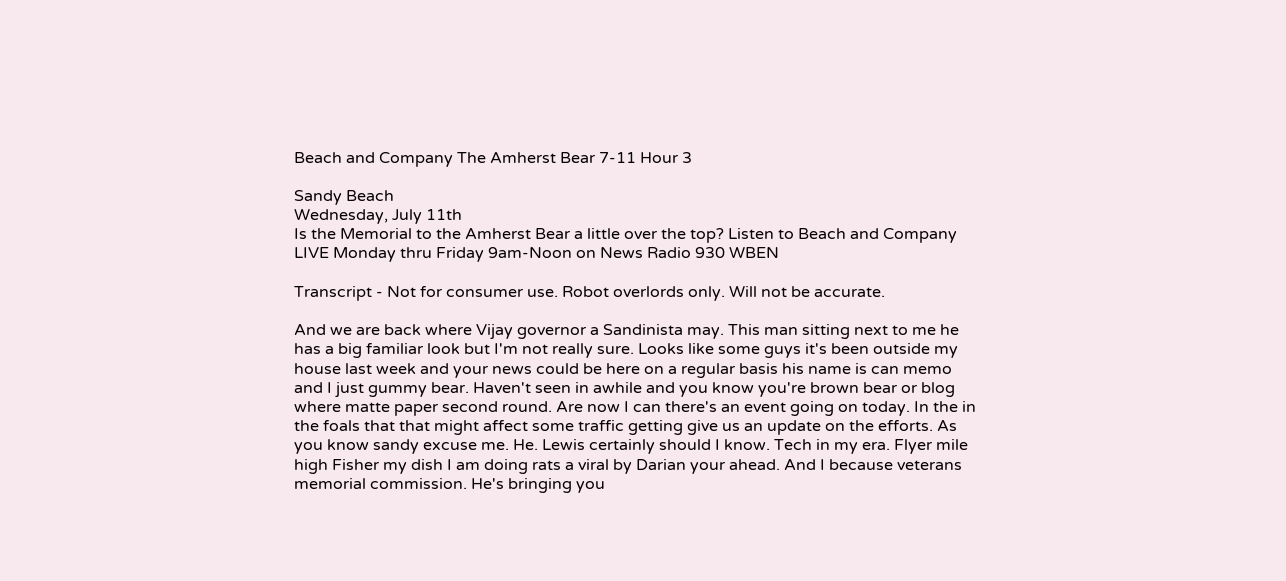Beach and Company The Amherst Bear 7-11 Hour 3

Sandy Beach
Wednesday, July 11th
Is the Memorial to the Amherst Bear a little over the top? Listen to Beach and Company LIVE Monday thru Friday 9am-Noon on News Radio 930 WBEN

Transcript - Not for consumer use. Robot overlords only. Will not be accurate.

And we are back where Vijay governor a Sandinista may. This man sitting next to me he has a big familiar look but I'm not really sure. Looks like some guys it's been outside my house last week and your news could be here on a regular basis his name is can memo and I just gummy bear. Haven't seen in awhile and you know you're brown bear or blog where matte paper second round. Are now I can there's an event going on today. In the in the foals that that might affect some traffic getting give us an update on the efforts. As you know sandy excuse me. He. Lewis certainly should I know. Tech in my era. Flyer mile high Fisher my dish I am doing rats a viral by Darian your ahead. And I because veterans memorial commission. He's bringing you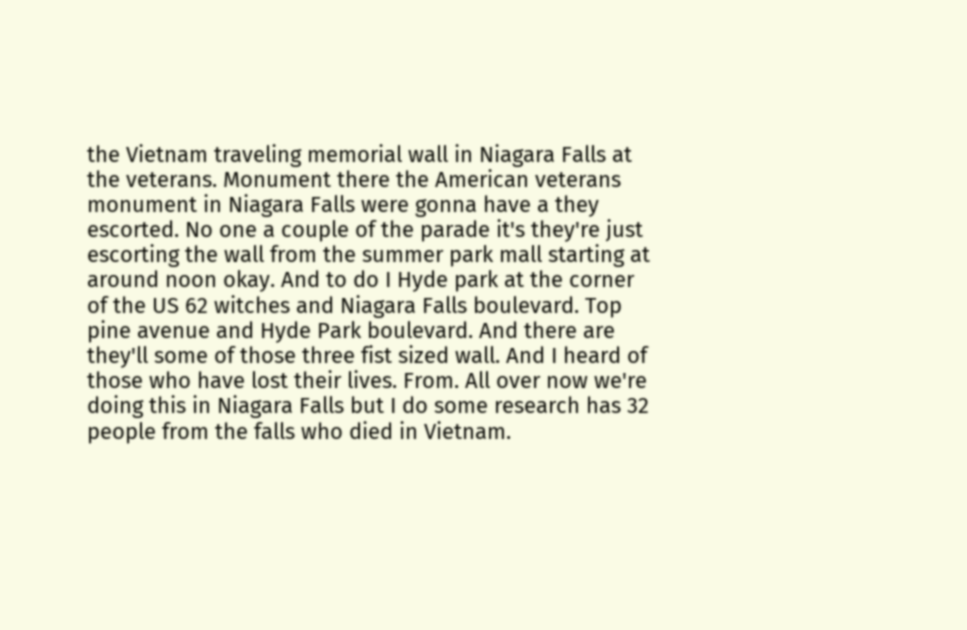the Vietnam traveling memorial wall in Niagara Falls at the veterans. Monument there the American veterans monument in Niagara Falls were gonna have a they escorted. No one a couple of the parade it's they're just escorting the wall from the summer park mall starting at around noon okay. And to do I Hyde park at the corner of the US 62 witches and Niagara Falls boulevard. Top pine avenue and Hyde Park boulevard. And there are they'll some of those three fist sized wall. And I heard of those who have lost their lives. From. All over now we're doing this in Niagara Falls but I do some research has 32 people from the falls who died in Vietnam.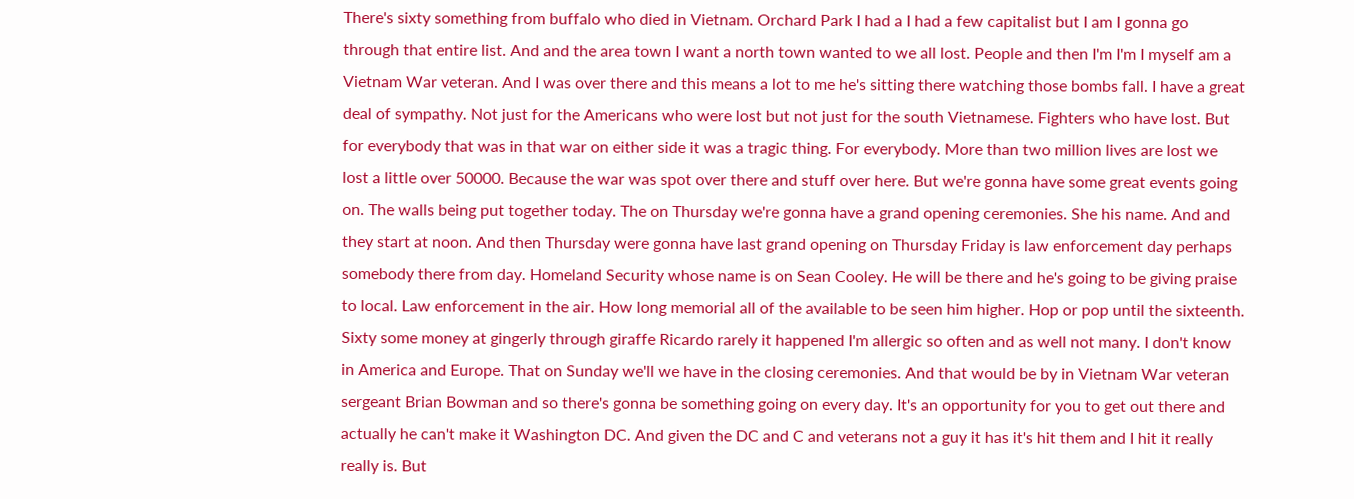There's sixty something from buffalo who died in Vietnam. Orchard Park I had a I had a few capitalist but I am I gonna go through that entire list. And and the area town I want a north town wanted to we all lost. People and then I'm I'm I myself am a Vietnam War veteran. And I was over there and this means a lot to me he's sitting there watching those bombs fall. I have a great deal of sympathy. Not just for the Americans who were lost but not just for the south Vietnamese. Fighters who have lost. But for everybody that was in that war on either side it was a tragic thing. For everybody. More than two million lives are lost we lost a little over 50000. Because the war was spot over there and stuff over here. But we're gonna have some great events going on. The walls being put together today. The on Thursday we're gonna have a grand opening ceremonies. She his name. And and they start at noon. And then Thursday were gonna have last grand opening on Thursday Friday is law enforcement day perhaps somebody there from day. Homeland Security whose name is on Sean Cooley. He will be there and he's going to be giving praise to local. Law enforcement in the air. How long memorial all of the available to be seen him higher. Hop or pop until the sixteenth. Sixty some money at gingerly through giraffe Ricardo rarely it happened I'm allergic so often and as well not many. I don't know in America and Europe. That on Sunday we'll we have in the closing ceremonies. And that would be by in Vietnam War veteran sergeant Brian Bowman and so there's gonna be something going on every day. It's an opportunity for you to get out there and actually he can't make it Washington DC. And given the DC and C and veterans not a guy it has it's hit them and I hit it really really is. But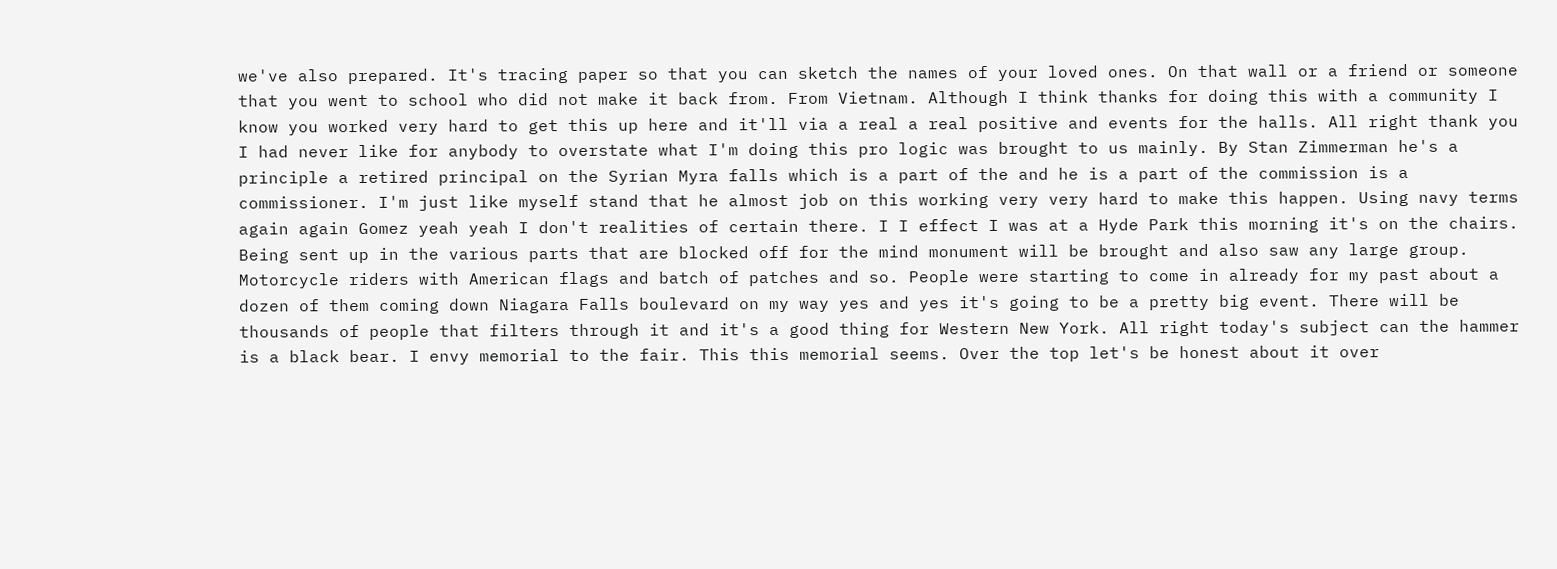we've also prepared. It's tracing paper so that you can sketch the names of your loved ones. On that wall or a friend or someone that you went to school who did not make it back from. From Vietnam. Although I think thanks for doing this with a community I know you worked very hard to get this up here and it'll via a real a real positive and events for the halls. All right thank you I had never like for anybody to overstate what I'm doing this pro logic was brought to us mainly. By Stan Zimmerman he's a principle a retired principal on the Syrian Myra falls which is a part of the and he is a part of the commission is a commissioner. I'm just like myself stand that he almost job on this working very very hard to make this happen. Using navy terms again again Gomez yeah yeah I don't realities of certain there. I I effect I was at a Hyde Park this morning it's on the chairs. Being sent up in the various parts that are blocked off for the mind monument will be brought and also saw any large group. Motorcycle riders with American flags and batch of patches and so. People were starting to come in already for my past about a dozen of them coming down Niagara Falls boulevard on my way yes and yes it's going to be a pretty big event. There will be thousands of people that filters through it and it's a good thing for Western New York. All right today's subject can the hammer is a black bear. I envy memorial to the fair. This this memorial seems. Over the top let's be honest about it over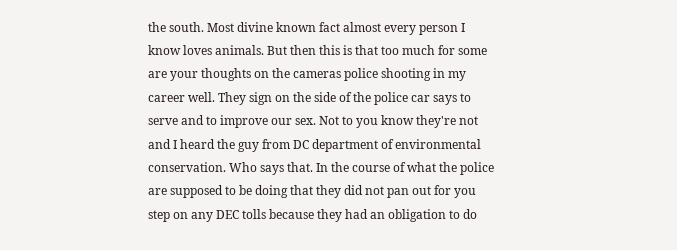the south. Most divine known fact almost every person I know loves animals. But then this is that too much for some are your thoughts on the cameras police shooting in my career well. They sign on the side of the police car says to serve and to improve our sex. Not to you know they're not and I heard the guy from DC department of environmental conservation. Who says that. In the course of what the police are supposed to be doing that they did not pan out for you step on any DEC tolls because they had an obligation to do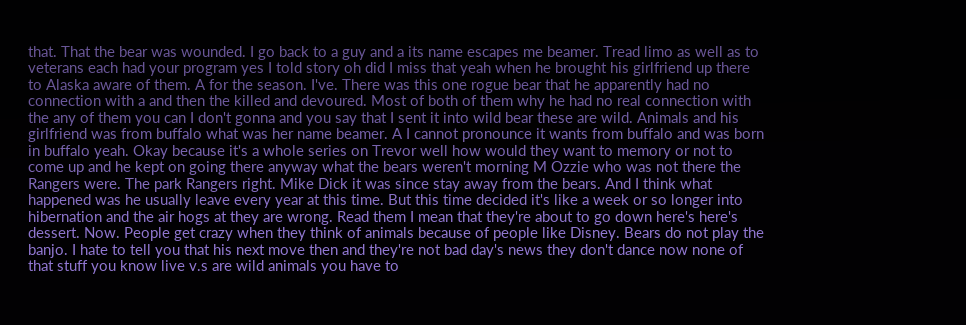that. That the bear was wounded. I go back to a guy and a its name escapes me beamer. Tread limo as well as to veterans each had your program yes I told story oh did I miss that yeah when he brought his girlfriend up there to Alaska aware of them. A for the season. I've. There was this one rogue bear that he apparently had no connection with a and then the killed and devoured. Most of both of them why he had no real connection with the any of them you can I don't gonna and you say that I sent it into wild bear these are wild. Animals and his girlfriend was from buffalo what was her name beamer. A I cannot pronounce it wants from buffalo and was born in buffalo yeah. Okay because it's a whole series on Trevor well how would they want to memory or not to come up and he kept on going there anyway what the bears weren't morning M Ozzie who was not there the Rangers were. The park Rangers right. Mike Dick it was since stay away from the bears. And I think what happened was he usually leave every year at this time. But this time decided it's like a week or so longer into hibernation and the air hogs at they are wrong. Read them I mean that they're about to go down here's here's dessert. Now. People get crazy when they think of animals because of people like Disney. Bears do not play the banjo. I hate to tell you that his next move then and they're not bad day's news they don't dance now none of that stuff you know live v.s are wild animals you have to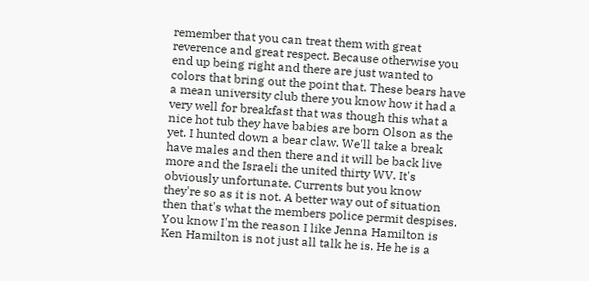remember that you can treat them with great reverence and great respect. Because otherwise you end up being right and there are just wanted to colors that bring out the point that. These bears have a mean university club there you know how it had a very well for breakfast that was though this what a nice hot tub they have babies are born Olson as the yet. I hunted down a bear claw. We'll take a break have males and then there and it will be back live more and the Israeli the united thirty WV. It's obviously unfortunate. Currents but you know they're so as it is not. A better way out of situation then that's what the members police permit despises. You know I'm the reason I like Jenna Hamilton is Ken Hamilton is not just all talk he is. He he is a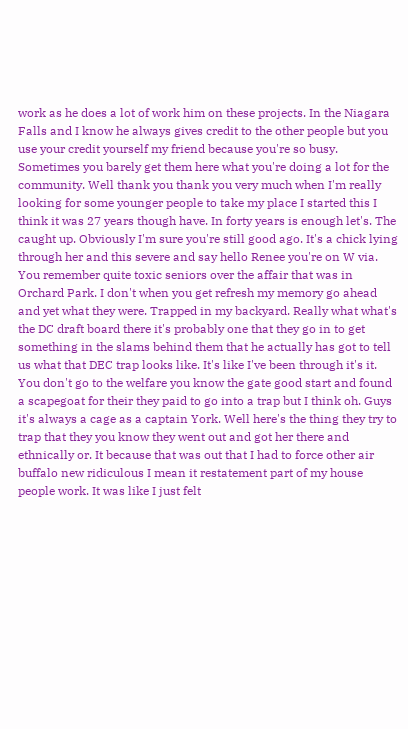work as he does a lot of work him on these projects. In the Niagara Falls and I know he always gives credit to the other people but you use your credit yourself my friend because you're so busy. Sometimes you barely get them here what you're doing a lot for the community. Well thank you thank you very much when I'm really looking for some younger people to take my place I started this I think it was 27 years though have. In forty years is enough let's. The caught up. Obviously I'm sure you're still good ago. It's a chick lying through her and this severe and say hello Renee you're on W via. You remember quite toxic seniors over the affair that was in Orchard Park. I don't when you get refresh my memory go ahead and yet what they were. Trapped in my backyard. Really what what's the DC draft board there it's probably one that they go in to get something in the slams behind them that he actually has got to tell us what that DEC trap looks like. It's like I've been through it's it. You don't go to the welfare you know the gate good start and found a scapegoat for their they paid to go into a trap but I think oh. Guys it's always a cage as a captain York. Well here's the thing they try to trap that they you know they went out and got her there and ethnically or. It because that was out that I had to force other air buffalo new ridiculous I mean it restatement part of my house people work. It was like I just felt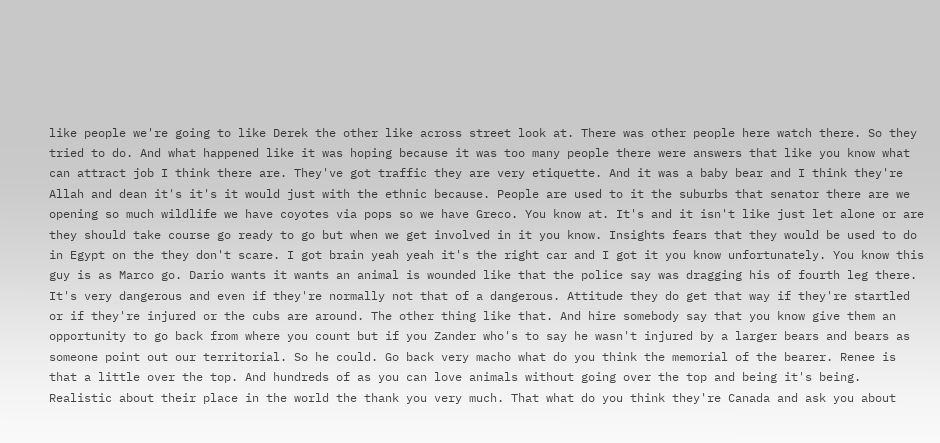like people we're going to like Derek the other like across street look at. There was other people here watch there. So they tried to do. And what happened like it was hoping because it was too many people there were answers that like you know what can attract job I think there are. They've got traffic they are very etiquette. And it was a baby bear and I think they're Allah and dean it's it's it would just with the ethnic because. People are used to it the suburbs that senator there are we opening so much wildlife we have coyotes via pops so we have Greco. You know at. It's and it isn't like just let alone or are they should take course go ready to go but when we get involved in it you know. Insights fears that they would be used to do in Egypt on the they don't scare. I got brain yeah yeah it's the right car and I got it you know unfortunately. You know this guy is as Marco go. Dario wants it wants an animal is wounded like that the police say was dragging his of fourth leg there. It's very dangerous and even if they're normally not that of a dangerous. Attitude they do get that way if they're startled or if they're injured or the cubs are around. The other thing like that. And hire somebody say that you know give them an opportunity to go back from where you count but if you Zander who's to say he wasn't injured by a larger bears and bears as someone point out our territorial. So he could. Go back very macho what do you think the memorial of the bearer. Renee is that a little over the top. And hundreds of as you can love animals without going over the top and being it's being. Realistic about their place in the world the thank you very much. That what do you think they're Canada and ask you about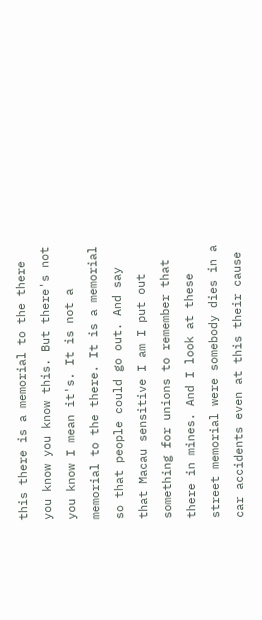this there is a memorial to the there you know you know this. But there's not you know I mean it's. It is not a memorial to the there. It is a memorial so that people could go out. And say that Macau sensitive I am I put out something for unions to remember that there in mines. And I look at these street memorial were somebody dies in a car accidents even at this their cause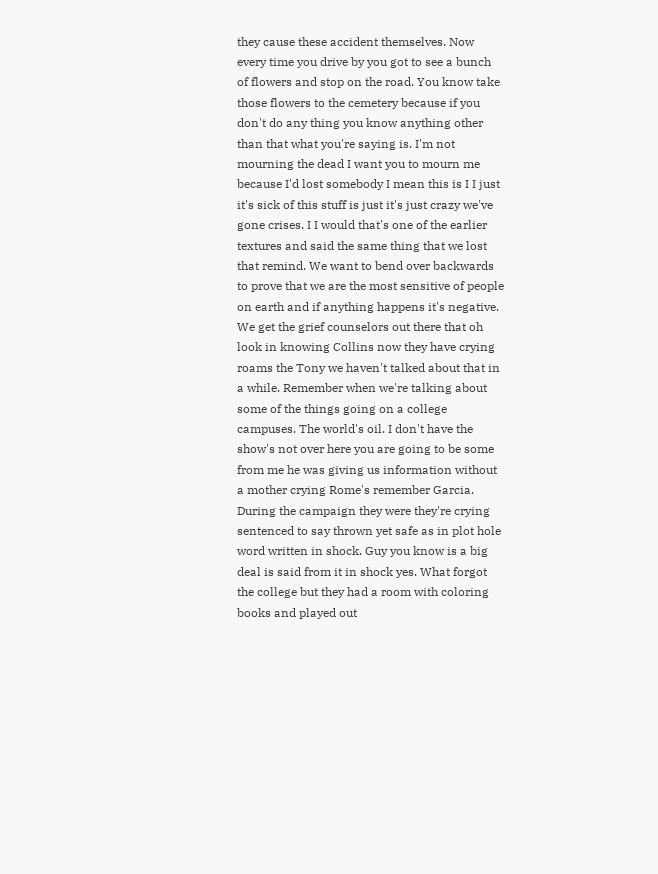they cause these accident themselves. Now every time you drive by you got to see a bunch of flowers and stop on the road. You know take those flowers to the cemetery because if you don't do any thing you know anything other than that what you're saying is. I'm not mourning the dead I want you to mourn me because I'd lost somebody I mean this is I I just it's sick of this stuff is just it's just crazy we've gone crises. I I would that's one of the earlier textures and said the same thing that we lost that remind. We want to bend over backwards to prove that we are the most sensitive of people on earth and if anything happens it's negative. We get the grief counselors out there that oh look in knowing Collins now they have crying roams the Tony we haven't talked about that in a while. Remember when we're talking about some of the things going on a college campuses. The world's oil. I don't have the show's not over here you are going to be some from me he was giving us information without a mother crying Rome's remember Garcia. During the campaign they were they're crying sentenced to say thrown yet safe as in plot hole word written in shock. Guy you know is a big deal is said from it in shock yes. What forgot the college but they had a room with coloring books and played out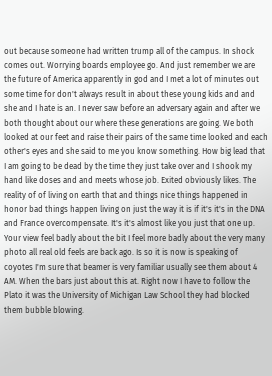out because someone had written trump all of the campus. In shock comes out. Worrying boards employee go. And just remember we are the future of America apparently in god and I met a lot of minutes out some time for don't always result in about these young kids and and she and I hate is an. I never saw before an adversary again and after we both thought about our where these generations are going. We both looked at our feet and raise their pairs of the same time looked and each other's eyes and she said to me you know something. How big lead that I am going to be dead by the time they just take over and I shook my hand like doses and and meets whose job. Exited obviously likes. The reality of of living on earth that and things nice things happened in honor bad things happen living on just the way it is if it's it's in the DNA and France overcompensate. It's it's almost like you just that one up. Your view feel badly about the bit I feel more badly about the very many photo all real old feels are back ago. Is so it is now is speaking of coyotes I'm sure that beamer is very familiar usually see them about 4 AM. When the bars just about this at. Right now I have to follow the Plato it was the University of Michigan Law School they had blocked them bubble blowing.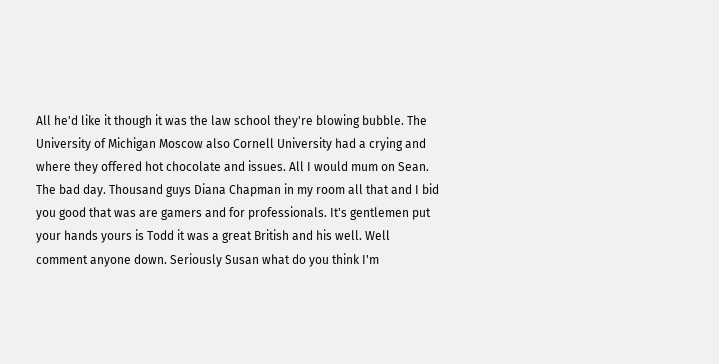All he'd like it though it was the law school they're blowing bubble. The University of Michigan Moscow also Cornell University had a crying and where they offered hot chocolate and issues. All I would mum on Sean. The bad day. Thousand guys Diana Chapman in my room all that and I bid you good that was are gamers and for professionals. It's gentlemen put your hands yours is Todd it was a great British and his well. Well comment anyone down. Seriously Susan what do you think I'm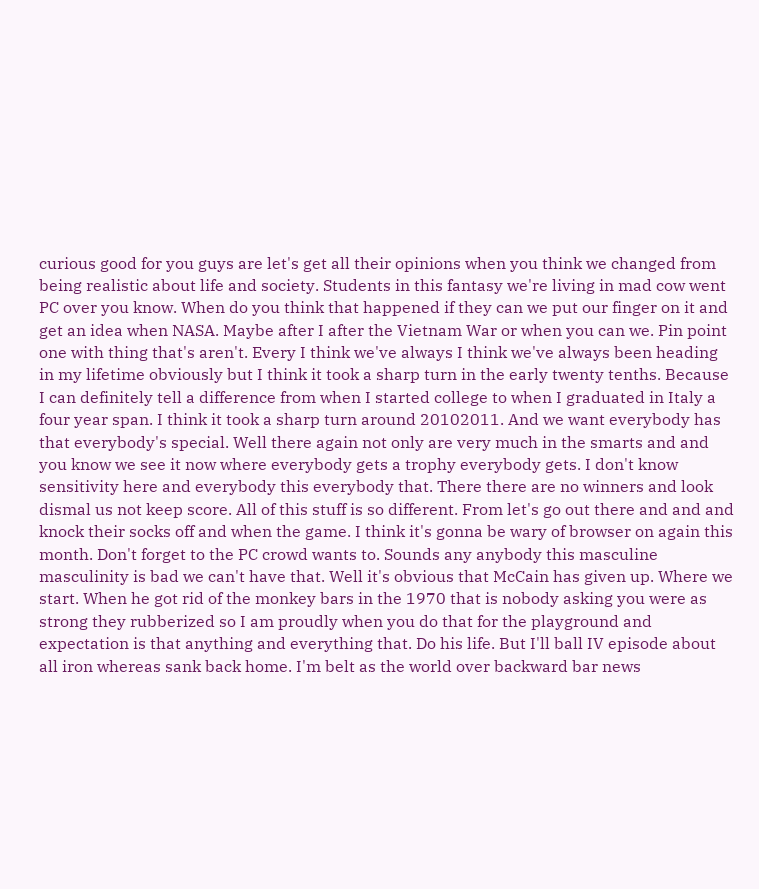curious good for you guys are let's get all their opinions when you think we changed from being realistic about life and society. Students in this fantasy we're living in mad cow went PC over you know. When do you think that happened if they can we put our finger on it and get an idea when NASA. Maybe after I after the Vietnam War or when you can we. Pin point one with thing that's aren't. Every I think we've always I think we've always been heading in my lifetime obviously but I think it took a sharp turn in the early twenty tenths. Because I can definitely tell a difference from when I started college to when I graduated in Italy a four year span. I think it took a sharp turn around 20102011. And we want everybody has that everybody's special. Well there again not only are very much in the smarts and and you know we see it now where everybody gets a trophy everybody gets. I don't know sensitivity here and everybody this everybody that. There there are no winners and look dismal us not keep score. All of this stuff is so different. From let's go out there and and and knock their socks off and when the game. I think it's gonna be wary of browser on again this month. Don't forget to the PC crowd wants to. Sounds any anybody this masculine masculinity is bad we can't have that. Well it's obvious that McCain has given up. Where we start. When he got rid of the monkey bars in the 1970 that is nobody asking you were as strong they rubberized so I am proudly when you do that for the playground and expectation is that anything and everything that. Do his life. But I'll ball IV episode about all iron whereas sank back home. I'm belt as the world over backward bar news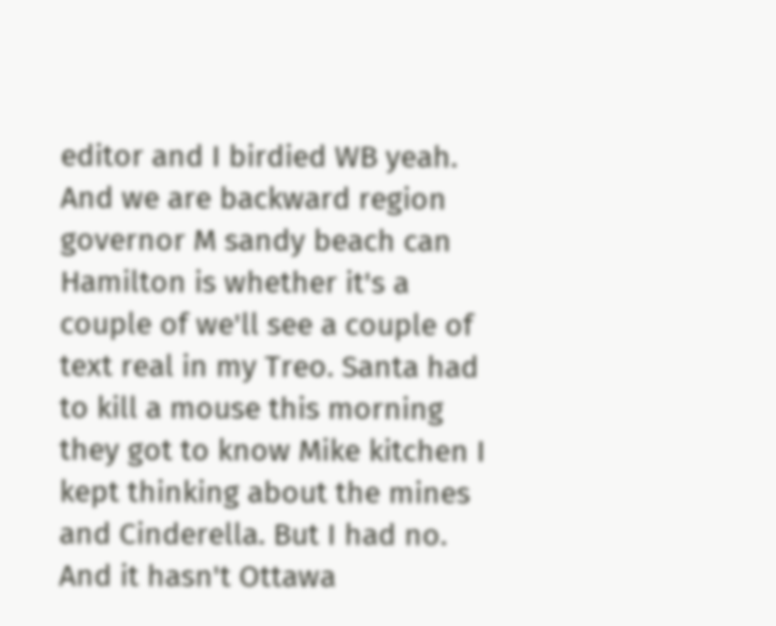editor and I birdied WB yeah. And we are backward region governor M sandy beach can Hamilton is whether it's a couple of we'll see a couple of text real in my Treo. Santa had to kill a mouse this morning they got to know Mike kitchen I kept thinking about the mines and Cinderella. But I had no. And it hasn't Ottawa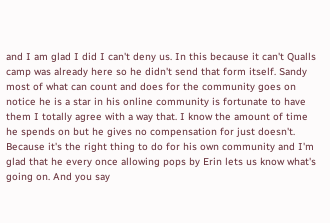and I am glad I did I can't deny us. In this because it can't Qualls camp was already here so he didn't send that form itself. Sandy most of what can count and does for the community goes on notice he is a star in his online community is fortunate to have them I totally agree with a way that. I know the amount of time he spends on but he gives no compensation for just doesn't. Because it's the right thing to do for his own community and I'm glad that he every once allowing pops by Erin lets us know what's going on. And you say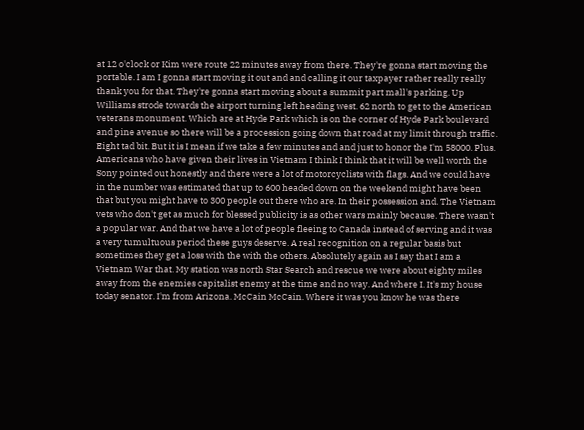at 12 o'clock or Kim were route 22 minutes away from there. They're gonna start moving the portable. I am I gonna start moving it out and and calling it our taxpayer rather really really thank you for that. They're gonna start moving about a summit part mall's parking. Up Williams strode towards the airport turning left heading west. 62 north to get to the American veterans monument. Which are at Hyde Park which is on the corner of Hyde Park boulevard and pine avenue so there will be a procession going down that road at my limit through traffic. Eight tad bit. But it is I mean if we take a few minutes and and just to honor the I'm 58000. Plus. Americans who have given their lives in Vietnam I think I think that it will be well worth the Sony pointed out honestly and there were a lot of motorcyclists with flags. And we could have in the number was estimated that up to 600 headed down on the weekend might have been that but you might have to 300 people out there who are. In their possession and. The Vietnam vets who don't get as much for blessed publicity is as other wars mainly because. There wasn't a popular war. And that we have a lot of people fleeing to Canada instead of serving and it was a very tumultuous period these guys deserve. A real recognition on a regular basis but sometimes they get a loss with the with the others. Absolutely again as I say that I am a Vietnam War that. My station was north Star Search and rescue we were about eighty miles away from the enemies capitalist enemy at the time and no way. And where I. It's my house today senator. I'm from Arizona. McCain McCain. Where it was you know he was there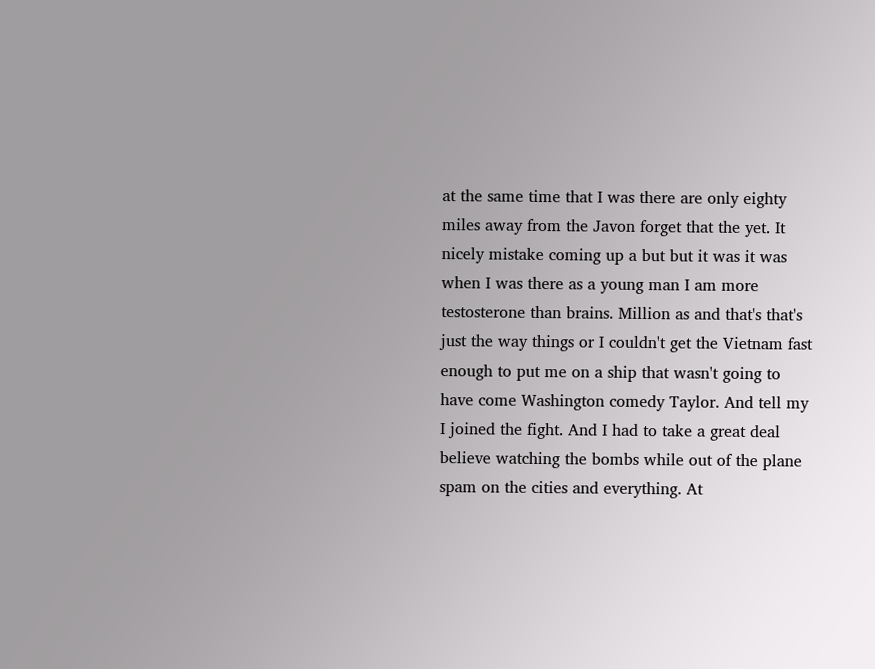at the same time that I was there are only eighty miles away from the Javon forget that the yet. It nicely mistake coming up a but but it was it was when I was there as a young man I am more testosterone than brains. Million as and that's that's just the way things or I couldn't get the Vietnam fast enough to put me on a ship that wasn't going to have come Washington comedy Taylor. And tell my I joined the fight. And I had to take a great deal believe watching the bombs while out of the plane spam on the cities and everything. At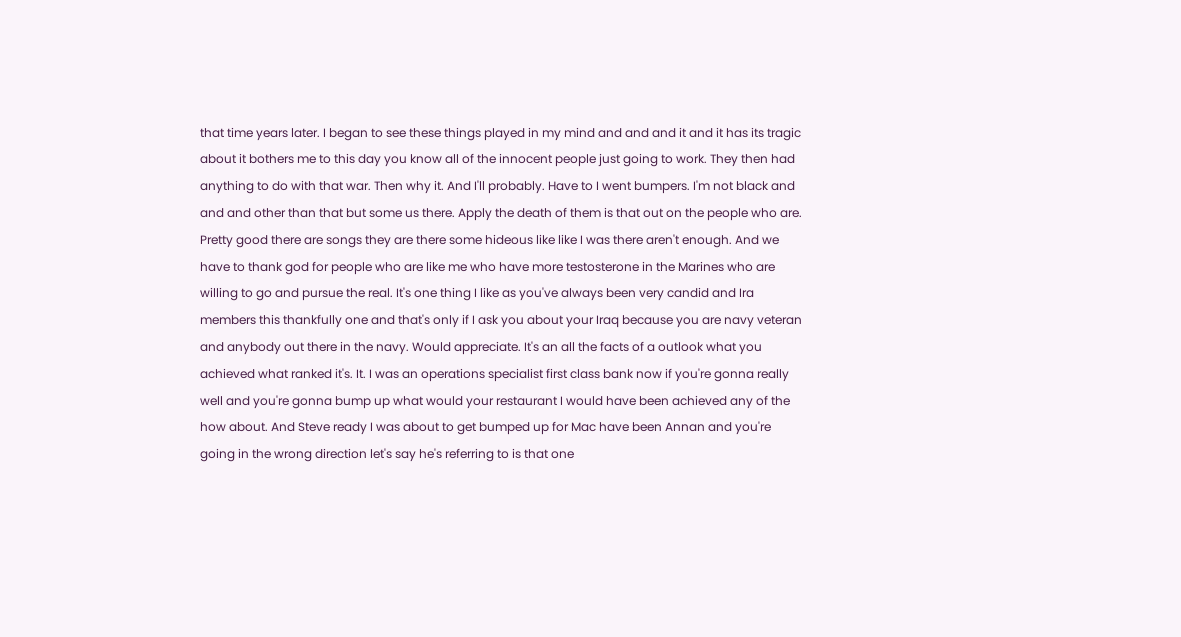that time years later. I began to see these things played in my mind and and and it and it has its tragic about it bothers me to this day you know all of the innocent people just going to work. They then had anything to do with that war. Then why it. And I'll probably. Have to I went bumpers. I'm not black and and and other than that but some us there. Apply the death of them is that out on the people who are. Pretty good there are songs they are there some hideous like like I was there aren't enough. And we have to thank god for people who are like me who have more testosterone in the Marines who are willing to go and pursue the real. It's one thing I like as you've always been very candid and Ira members this thankfully one and that's only if I ask you about your Iraq because you are navy veteran and anybody out there in the navy. Would appreciate. It's an all the facts of a outlook what you achieved what ranked it's. It. I was an operations specialist first class bank now if you're gonna really well and you're gonna bump up what would your restaurant I would have been achieved any of the how about. And Steve ready I was about to get bumped up for Mac have been Annan and you're going in the wrong direction let's say he's referring to is that one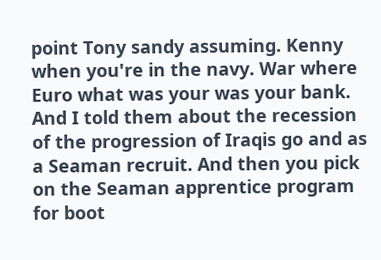point Tony sandy assuming. Kenny when you're in the navy. War where Euro what was your was your bank. And I told them about the recession of the progression of Iraqis go and as a Seaman recruit. And then you pick on the Seaman apprentice program for boot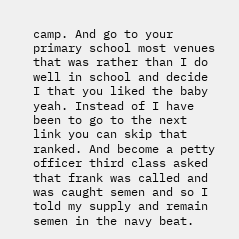camp. And go to your primary school most venues that was rather than I do well in school and decide I that you liked the baby yeah. Instead of I have been to go to the next link you can skip that ranked. And become a petty officer third class asked that frank was called and was caught semen and so I told my supply and remain semen in the navy beat.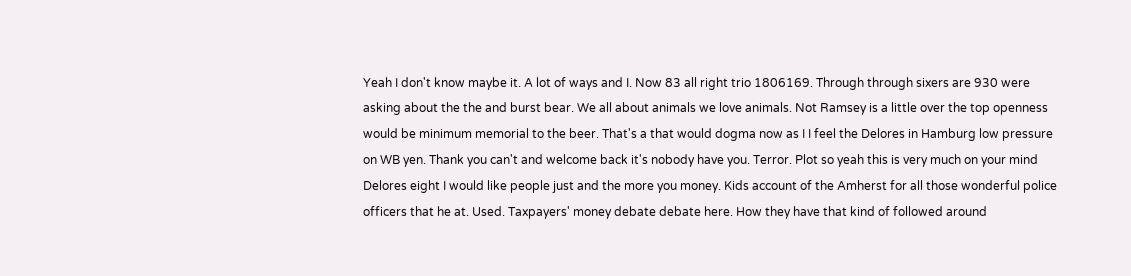Yeah I don't know maybe it. A lot of ways and I. Now 83 all right trio 1806169. Through through sixers are 930 were asking about the the and burst bear. We all about animals we love animals. Not Ramsey is a little over the top openness would be minimum memorial to the beer. That's a that would dogma now as I I feel the Delores in Hamburg low pressure on WB yen. Thank you can't and welcome back it's nobody have you. Terror. Plot so yeah this is very much on your mind Delores eight I would like people just and the more you money. Kids account of the Amherst for all those wonderful police officers that he at. Used. Taxpayers' money debate debate here. How they have that kind of followed around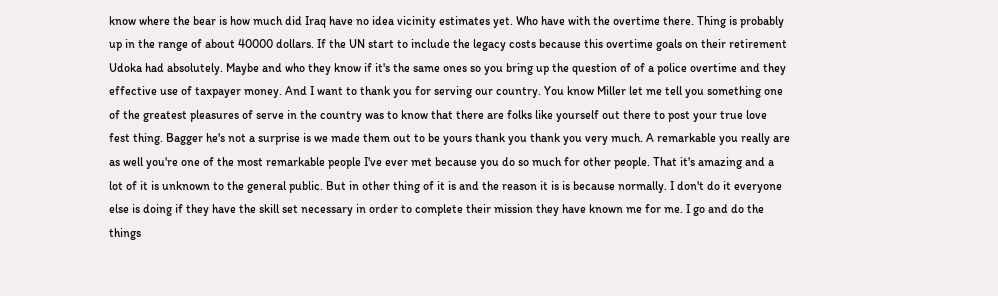know where the bear is how much did Iraq have no idea vicinity estimates yet. Who have with the overtime there. Thing is probably up in the range of about 40000 dollars. If the UN start to include the legacy costs because this overtime goals on their retirement Udoka had absolutely. Maybe and who they know if it's the same ones so you bring up the question of of a police overtime and they effective use of taxpayer money. And I want to thank you for serving our country. You know Miller let me tell you something one of the greatest pleasures of serve in the country was to know that there are folks like yourself out there to post your true love fest thing. Bagger he's not a surprise is we made them out to be yours thank you thank you very much. A remarkable you really are as well you're one of the most remarkable people I've ever met because you do so much for other people. That it's amazing and a lot of it is unknown to the general public. But in other thing of it is and the reason it is is because normally. I don't do it everyone else is doing if they have the skill set necessary in order to complete their mission they have known me for me. I go and do the things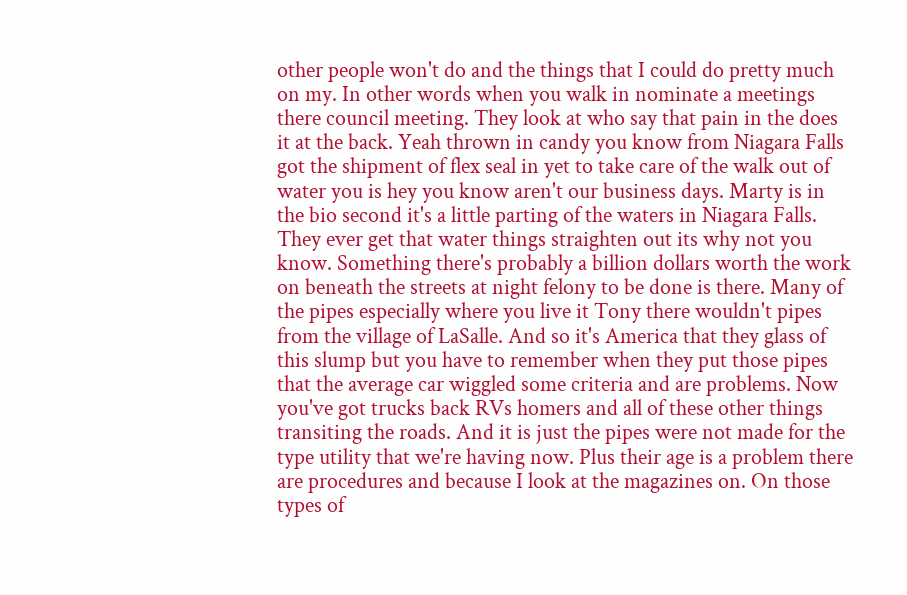other people won't do and the things that I could do pretty much on my. In other words when you walk in nominate a meetings there council meeting. They look at who say that pain in the does it at the back. Yeah thrown in candy you know from Niagara Falls got the shipment of flex seal in yet to take care of the walk out of water you is hey you know aren't our business days. Marty is in the bio second it's a little parting of the waters in Niagara Falls. They ever get that water things straighten out its why not you know. Something there's probably a billion dollars worth the work on beneath the streets at night felony to be done is there. Many of the pipes especially where you live it Tony there wouldn't pipes from the village of LaSalle. And so it's America that they glass of this slump but you have to remember when they put those pipes that the average car wiggled some criteria and are problems. Now you've got trucks back RVs homers and all of these other things transiting the roads. And it is just the pipes were not made for the type utility that we're having now. Plus their age is a problem there are procedures and because I look at the magazines on. On those types of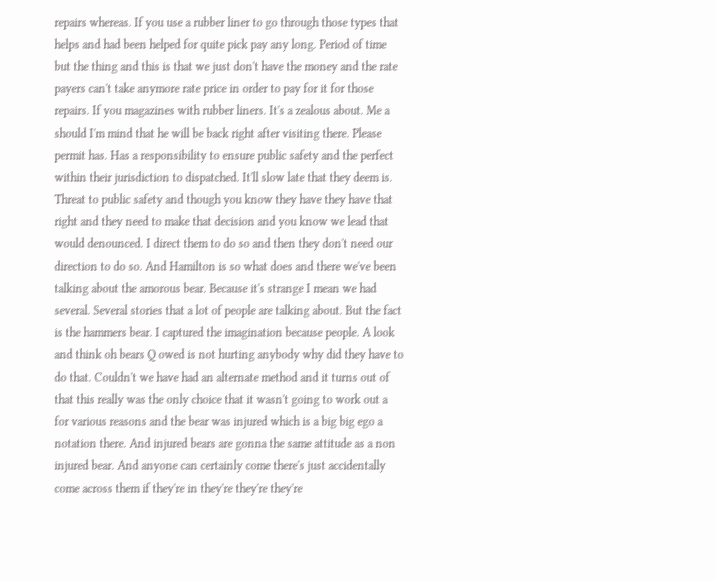repairs whereas. If you use a rubber liner to go through those types that helps and had been helped for quite pick pay any long. Period of time but the thing and this is that we just don't have the money and the rate payers can't take anymore rate price in order to pay for it for those repairs. If you magazines with rubber liners. It's a zealous about. Me a should I'm mind that he will be back right after visiting there. Please permit has. Has a responsibility to ensure public safety and the perfect within their jurisdiction to dispatched. It'll slow late that they deem is. Threat to public safety and though you know they have they have that right and they need to make that decision and you know we lead that would denounced. I direct them to do so and then they don't need our direction to do so. And Hamilton is so what does and there we've been talking about the amorous bear. Because it's strange I mean we had several. Several stories that a lot of people are talking about. But the fact is the hammers bear. I captured the imagination because people. A look and think oh bears Q owed is not hurting anybody why did they have to do that. Couldn't we have had an alternate method and it turns out of that this really was the only choice that it wasn't going to work out a for various reasons and the bear was injured which is a big big ego a notation there. And injured bears are gonna the same attitude as a non injured bear. And anyone can certainly come there's just accidentally come across them if they're in they're they're they're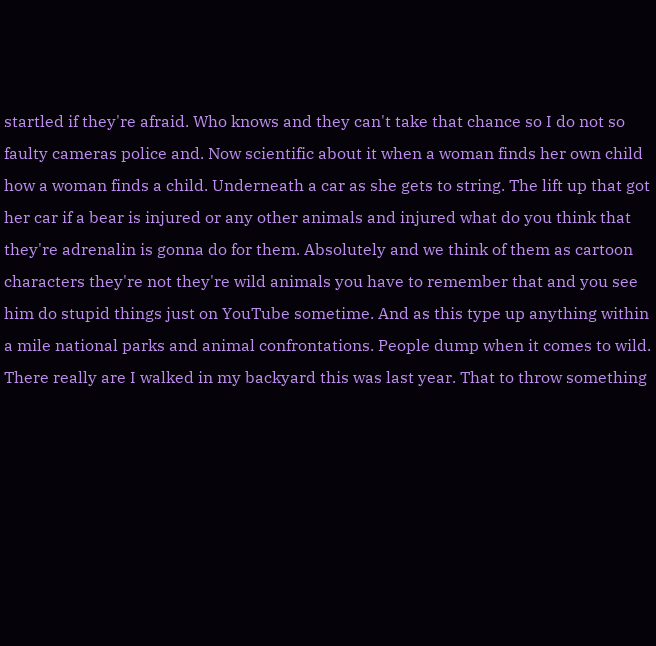startled if they're afraid. Who knows and they can't take that chance so I do not so faulty cameras police and. Now scientific about it when a woman finds her own child how a woman finds a child. Underneath a car as she gets to string. The lift up that got her car if a bear is injured or any other animals and injured what do you think that they're adrenalin is gonna do for them. Absolutely and we think of them as cartoon characters they're not they're wild animals you have to remember that and you see him do stupid things just on YouTube sometime. And as this type up anything within a mile national parks and animal confrontations. People dump when it comes to wild. There really are I walked in my backyard this was last year. That to throw something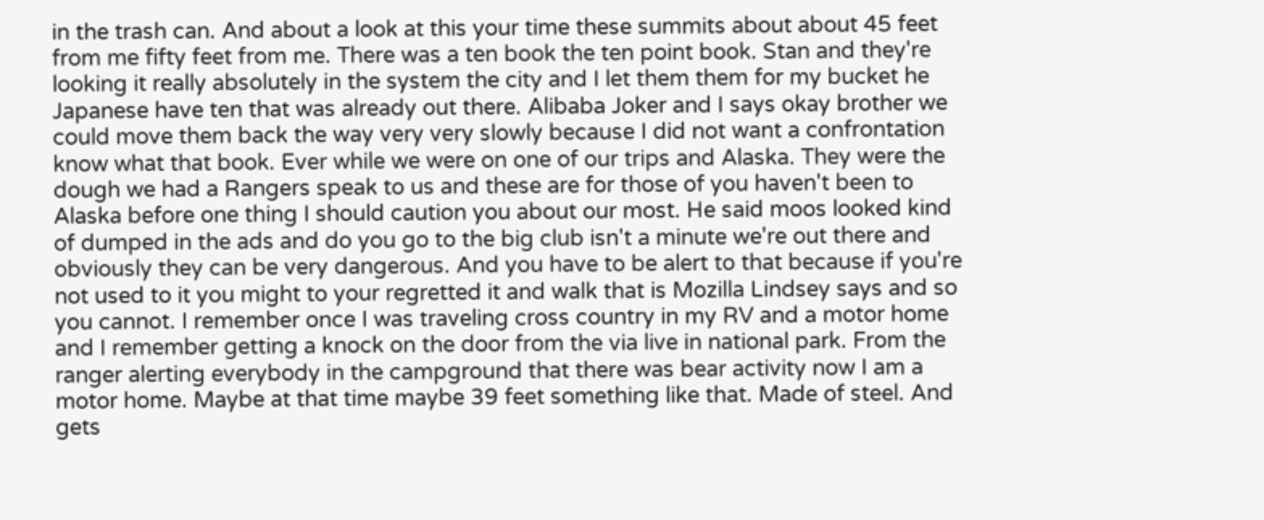in the trash can. And about a look at this your time these summits about about 45 feet from me fifty feet from me. There was a ten book the ten point book. Stan and they're looking it really absolutely in the system the city and I let them them for my bucket he Japanese have ten that was already out there. Alibaba Joker and I says okay brother we could move them back the way very very slowly because I did not want a confrontation know what that book. Ever while we were on one of our trips and Alaska. They were the dough we had a Rangers speak to us and these are for those of you haven't been to Alaska before one thing I should caution you about our most. He said moos looked kind of dumped in the ads and do you go to the big club isn't a minute we're out there and obviously they can be very dangerous. And you have to be alert to that because if you're not used to it you might to your regretted it and walk that is Mozilla Lindsey says and so you cannot. I remember once I was traveling cross country in my RV and a motor home and I remember getting a knock on the door from the via live in national park. From the ranger alerting everybody in the campground that there was bear activity now I am a motor home. Maybe at that time maybe 39 feet something like that. Made of steel. And gets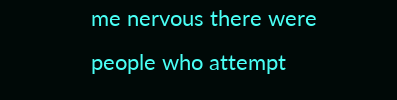me nervous there were people who attempt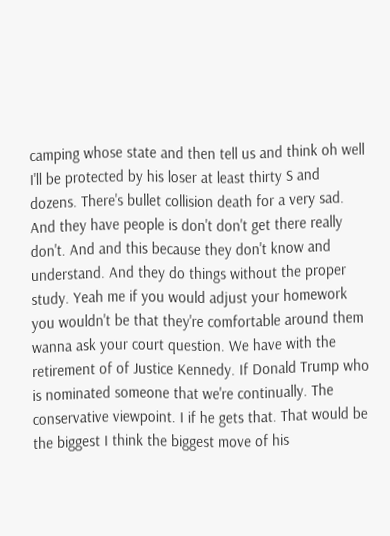camping whose state and then tell us and think oh well I'll be protected by his loser at least thirty S and dozens. There's bullet collision death for a very sad. And they have people is don't don't get there really don't. And and this because they don't know and understand. And they do things without the proper study. Yeah me if you would adjust your homework you wouldn't be that they're comfortable around them wanna ask your court question. We have with the retirement of of Justice Kennedy. If Donald Trump who is nominated someone that we're continually. The conservative viewpoint. I if he gets that. That would be the biggest I think the biggest move of his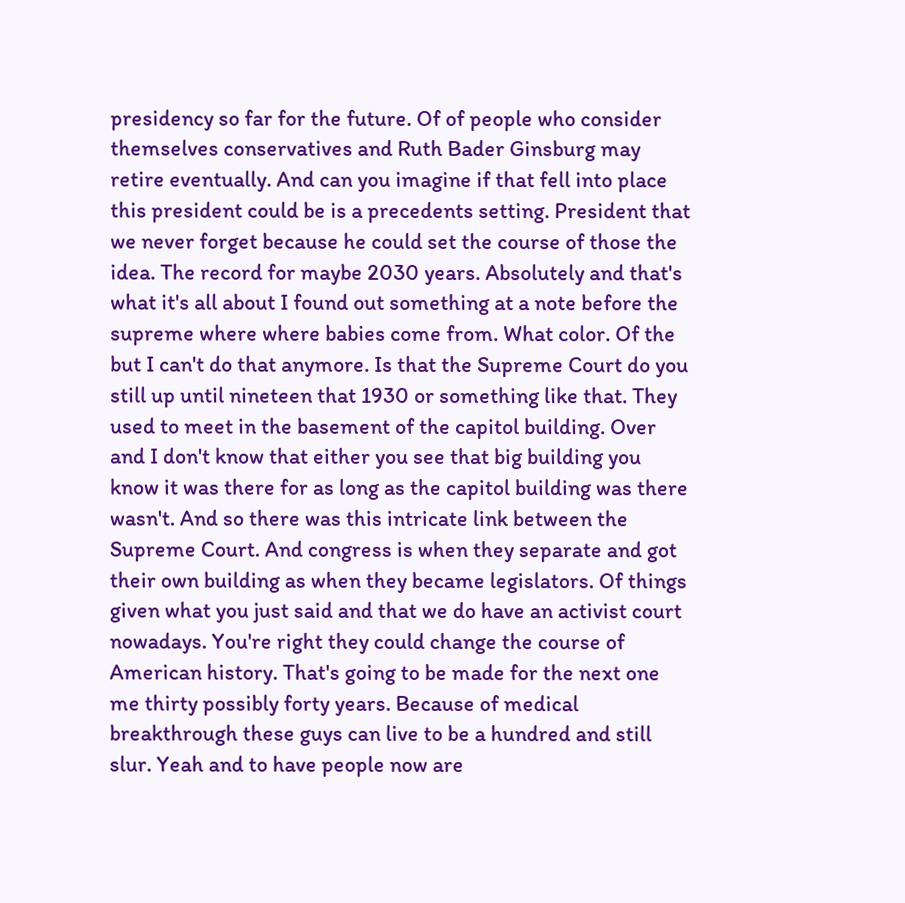presidency so far for the future. Of of people who consider themselves conservatives and Ruth Bader Ginsburg may retire eventually. And can you imagine if that fell into place this president could be is a precedents setting. President that we never forget because he could set the course of those the idea. The record for maybe 2030 years. Absolutely and that's what it's all about I found out something at a note before the supreme where where babies come from. What color. Of the but I can't do that anymore. Is that the Supreme Court do you still up until nineteen that 1930 or something like that. They used to meet in the basement of the capitol building. Over and I don't know that either you see that big building you know it was there for as long as the capitol building was there wasn't. And so there was this intricate link between the Supreme Court. And congress is when they separate and got their own building as when they became legislators. Of things given what you just said and that we do have an activist court nowadays. You're right they could change the course of American history. That's going to be made for the next one me thirty possibly forty years. Because of medical breakthrough these guys can live to be a hundred and still slur. Yeah and to have people now are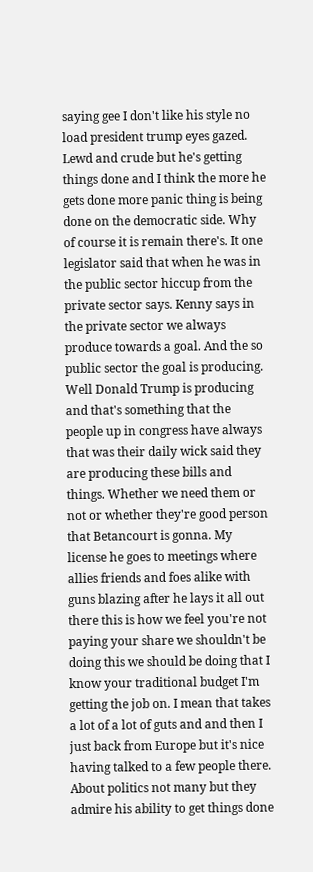saying gee I don't like his style no load president trump eyes gazed. Lewd and crude but he's getting things done and I think the more he gets done more panic thing is being done on the democratic side. Why of course it is remain there's. It one legislator said that when he was in the public sector hiccup from the private sector says. Kenny says in the private sector we always produce towards a goal. And the so public sector the goal is producing. Well Donald Trump is producing and that's something that the people up in congress have always that was their daily wick said they are producing these bills and things. Whether we need them or not or whether they're good person that Betancourt is gonna. My license he goes to meetings where allies friends and foes alike with guns blazing after he lays it all out there this is how we feel you're not paying your share we shouldn't be doing this we should be doing that I know your traditional budget I'm getting the job on. I mean that takes a lot of a lot of guts and and then I just back from Europe but it's nice having talked to a few people there. About politics not many but they admire his ability to get things done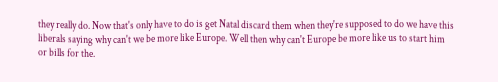they really do. Now that's only have to do is get Natal discard them when they're supposed to do we have this liberals saying why can't we be more like Europe. Well then why can't Europe be more like us to start him or bills for the.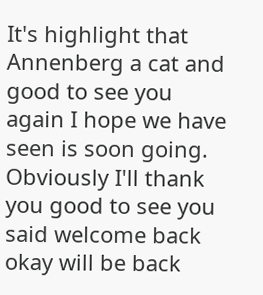It's highlight that Annenberg a cat and good to see you again I hope we have seen is soon going. Obviously I'll thank you good to see you said welcome back okay will be back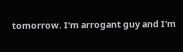tomorrow. I'm arrogant guy and I'm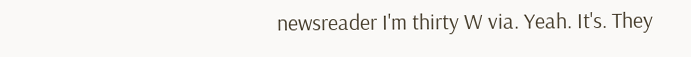newsreader I'm thirty W via. Yeah. It's. They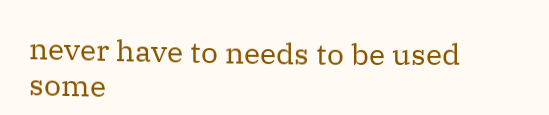never have to needs to be used some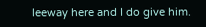leeway here and I do give him.